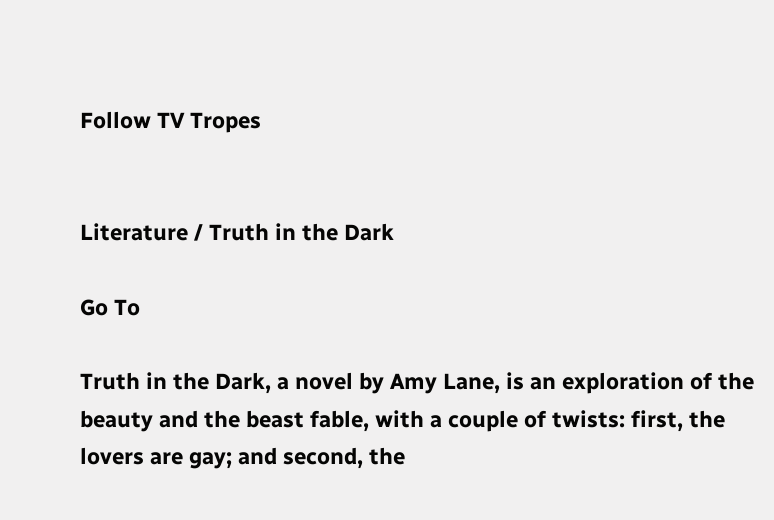Follow TV Tropes


Literature / Truth in the Dark

Go To

Truth in the Dark, a novel by Amy Lane, is an exploration of the beauty and the beast fable, with a couple of twists: first, the lovers are gay; and second, the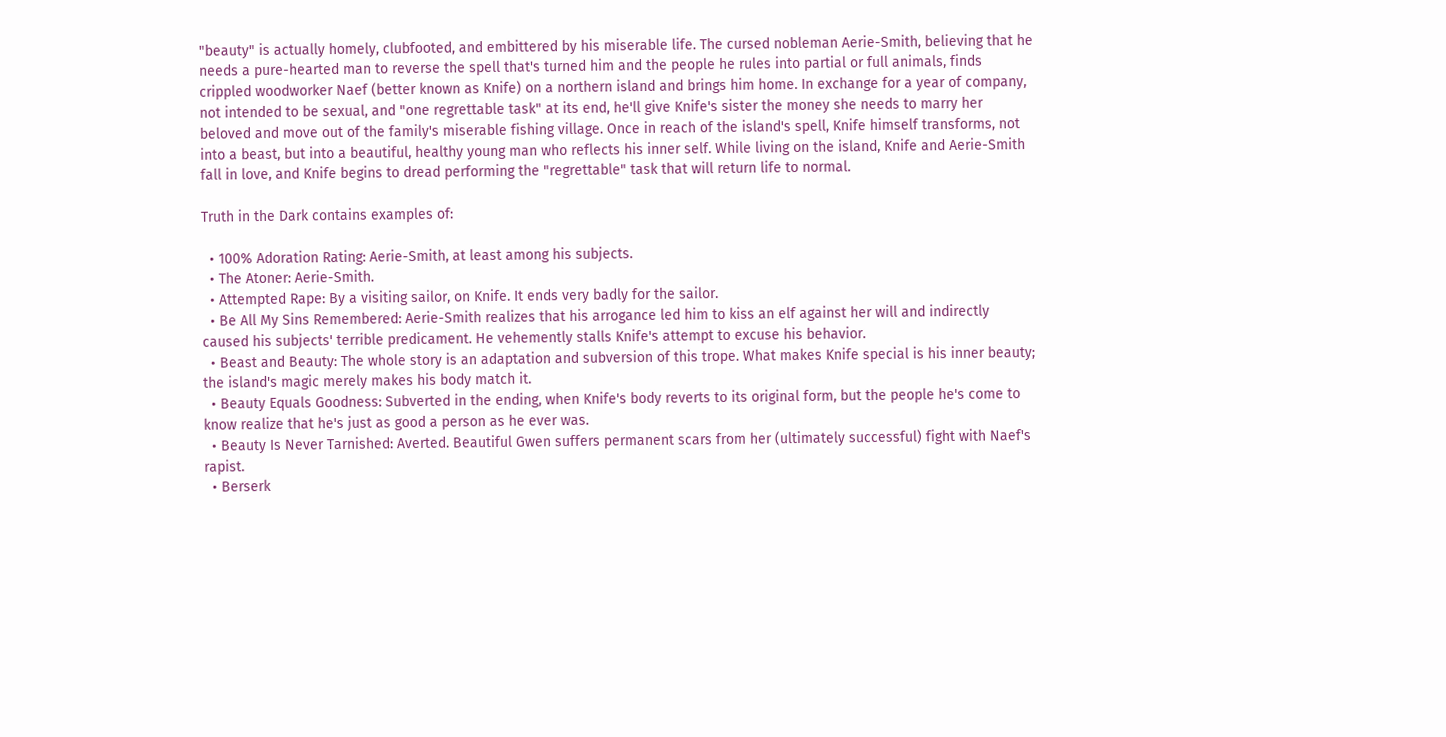"beauty" is actually homely, clubfooted, and embittered by his miserable life. The cursed nobleman Aerie-Smith, believing that he needs a pure-hearted man to reverse the spell that's turned him and the people he rules into partial or full animals, finds crippled woodworker Naef (better known as Knife) on a northern island and brings him home. In exchange for a year of company, not intended to be sexual, and "one regrettable task" at its end, he'll give Knife's sister the money she needs to marry her beloved and move out of the family's miserable fishing village. Once in reach of the island's spell, Knife himself transforms, not into a beast, but into a beautiful, healthy young man who reflects his inner self. While living on the island, Knife and Aerie-Smith fall in love, and Knife begins to dread performing the "regrettable" task that will return life to normal.

Truth in the Dark contains examples of:

  • 100% Adoration Rating: Aerie-Smith, at least among his subjects.
  • The Atoner: Aerie-Smith.
  • Attempted Rape: By a visiting sailor, on Knife. It ends very badly for the sailor.
  • Be All My Sins Remembered: Aerie-Smith realizes that his arrogance led him to kiss an elf against her will and indirectly caused his subjects' terrible predicament. He vehemently stalls Knife's attempt to excuse his behavior.
  • Beast and Beauty: The whole story is an adaptation and subversion of this trope. What makes Knife special is his inner beauty; the island's magic merely makes his body match it.
  • Beauty Equals Goodness: Subverted in the ending, when Knife's body reverts to its original form, but the people he's come to know realize that he's just as good a person as he ever was.
  • Beauty Is Never Tarnished: Averted. Beautiful Gwen suffers permanent scars from her (ultimately successful) fight with Naef's rapist.
  • Berserk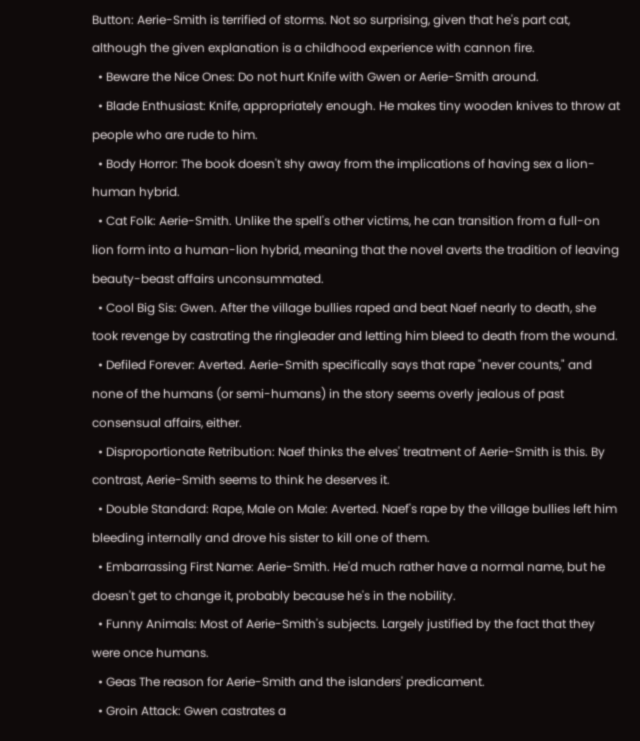Button: Aerie-Smith is terrified of storms. Not so surprising, given that he's part cat, although the given explanation is a childhood experience with cannon fire.
  • Beware the Nice Ones: Do not hurt Knife with Gwen or Aerie-Smith around.
  • Blade Enthusiast: Knife, appropriately enough. He makes tiny wooden knives to throw at people who are rude to him.
  • Body Horror: The book doesn't shy away from the implications of having sex a lion-human hybrid.
  • Cat Folk: Aerie-Smith. Unlike the spell's other victims, he can transition from a full-on lion form into a human-lion hybrid, meaning that the novel averts the tradition of leaving beauty-beast affairs unconsummated.
  • Cool Big Sis: Gwen. After the village bullies raped and beat Naef nearly to death, she took revenge by castrating the ringleader and letting him bleed to death from the wound.
  • Defiled Forever: Averted. Aerie-Smith specifically says that rape "never counts," and none of the humans (or semi-humans) in the story seems overly jealous of past consensual affairs, either.
  • Disproportionate Retribution: Naef thinks the elves' treatment of Aerie-Smith is this. By contrast, Aerie-Smith seems to think he deserves it.
  • Double Standard: Rape, Male on Male: Averted. Naef's rape by the village bullies left him bleeding internally and drove his sister to kill one of them.
  • Embarrassing First Name: Aerie-Smith. He'd much rather have a normal name, but he doesn't get to change it, probably because he's in the nobility.
  • Funny Animals: Most of Aerie-Smith's subjects. Largely justified by the fact that they were once humans.
  • Geas The reason for Aerie-Smith and the islanders' predicament.
  • Groin Attack: Gwen castrates a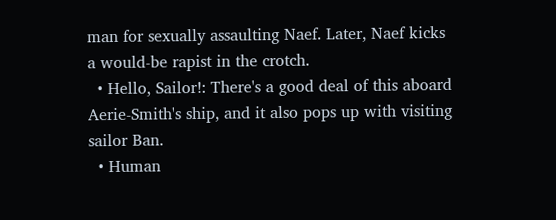man for sexually assaulting Naef. Later, Naef kicks a would-be rapist in the crotch.
  • Hello, Sailor!: There's a good deal of this aboard Aerie-Smith's ship, and it also pops up with visiting sailor Ban.
  • Human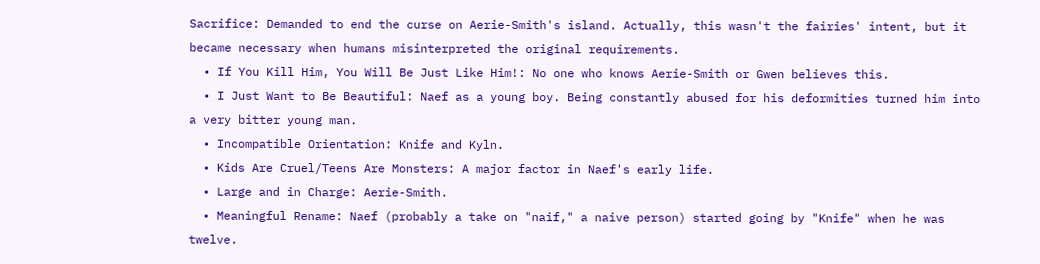Sacrifice: Demanded to end the curse on Aerie-Smith's island. Actually, this wasn't the fairies' intent, but it became necessary when humans misinterpreted the original requirements.
  • If You Kill Him, You Will Be Just Like Him!: No one who knows Aerie-Smith or Gwen believes this.
  • I Just Want to Be Beautiful: Naef as a young boy. Being constantly abused for his deformities turned him into a very bitter young man.
  • Incompatible Orientation: Knife and Kyln.
  • Kids Are Cruel/Teens Are Monsters: A major factor in Naef's early life.
  • Large and in Charge: Aerie-Smith.
  • Meaningful Rename: Naef (probably a take on "naif," a naive person) started going by "Knife" when he was twelve.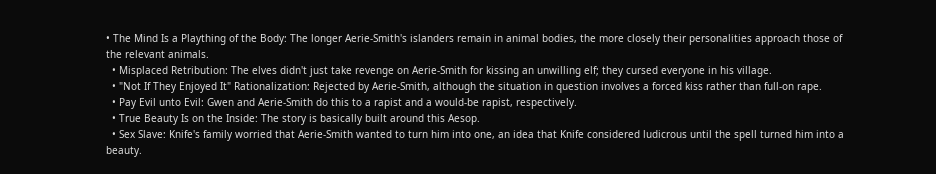• The Mind Is a Plaything of the Body: The longer Aerie-Smith's islanders remain in animal bodies, the more closely their personalities approach those of the relevant animals.
  • Misplaced Retribution: The elves didn't just take revenge on Aerie-Smith for kissing an unwilling elf; they cursed everyone in his village.
  • "Not If They Enjoyed It" Rationalization: Rejected by Aerie-Smith, although the situation in question involves a forced kiss rather than full-on rape.
  • Pay Evil unto Evil: Gwen and Aerie-Smith do this to a rapist and a would-be rapist, respectively.
  • True Beauty Is on the Inside: The story is basically built around this Aesop.
  • Sex Slave: Knife's family worried that Aerie-Smith wanted to turn him into one, an idea that Knife considered ludicrous until the spell turned him into a beauty.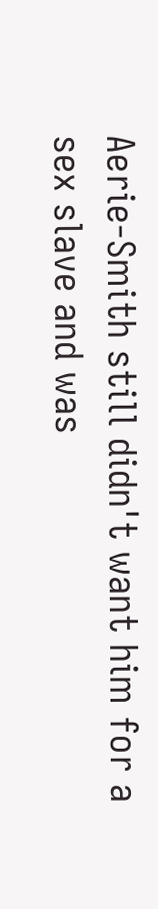Aerie-Smith still didn't want him for a sex slave and was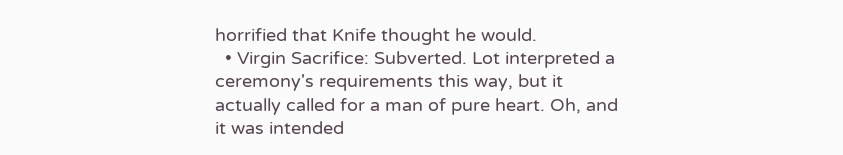horrified that Knife thought he would.
  • Virgin Sacrifice: Subverted. Lot interpreted a ceremony's requirements this way, but it actually called for a man of pure heart. Oh, and it was intended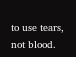to use tears, not blood.